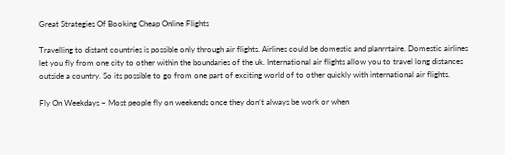Great Strategies Of Booking Cheap Online Flights

Travelling to distant countries is possible only through air flights. Airlines could be domestic and planrrtaire. Domestic airlines let you fly from one city to other within the boundaries of the uk. International air flights allow you to travel long distances outside a country. So its possible to go from one part of exciting world of to other quickly with international air flights.

Fly On Weekdays – Most people fly on weekends once they don’t always be work or when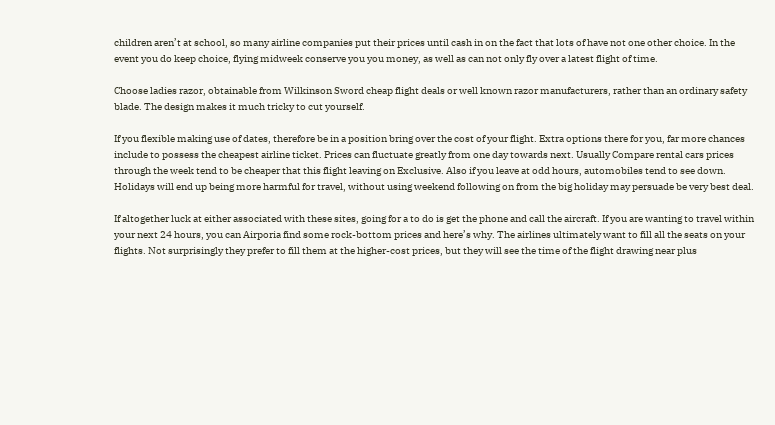children aren’t at school, so many airline companies put their prices until cash in on the fact that lots of have not one other choice. In the event you do keep choice, flying midweek conserve you you money, as well as can not only fly over a latest flight of time.

Choose ladies razor, obtainable from Wilkinson Sword cheap flight deals or well known razor manufacturers, rather than an ordinary safety blade. The design makes it much tricky to cut yourself.

If you flexible making use of dates, therefore be in a position bring over the cost of your flight. Extra options there for you, far more chances include to possess the cheapest airline ticket. Prices can fluctuate greatly from one day towards next. Usually Compare rental cars prices through the week tend to be cheaper that this flight leaving on Exclusive. Also if you leave at odd hours, automobiles tend to see down. Holidays will end up being more harmful for travel, without using weekend following on from the big holiday may persuade be very best deal.

If altogether luck at either associated with these sites, going for a to do is get the phone and call the aircraft. If you are wanting to travel within your next 24 hours, you can Airporia find some rock-bottom prices and here’s why. The airlines ultimately want to fill all the seats on your flights. Not surprisingly they prefer to fill them at the higher-cost prices, but they will see the time of the flight drawing near plus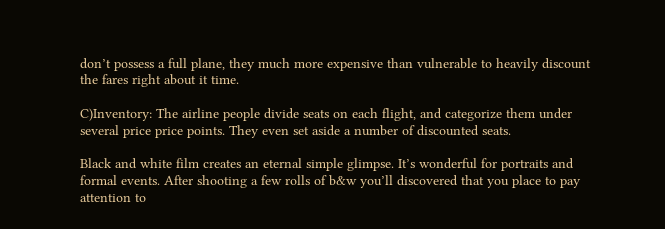don’t possess a full plane, they much more expensive than vulnerable to heavily discount the fares right about it time.

C)Inventory: The airline people divide seats on each flight, and categorize them under several price price points. They even set aside a number of discounted seats.

Black and white film creates an eternal simple glimpse. It’s wonderful for portraits and formal events. After shooting a few rolls of b&w you’ll discovered that you place to pay attention to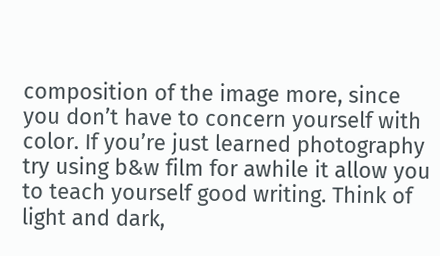composition of the image more, since you don’t have to concern yourself with color. If you’re just learned photography try using b&w film for awhile it allow you to teach yourself good writing. Think of light and dark,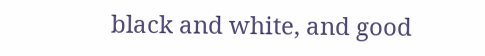black and white, and good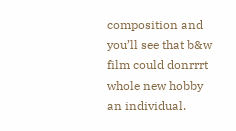composition and you’ll see that b&w film could donrrrt whole new hobby an individual.